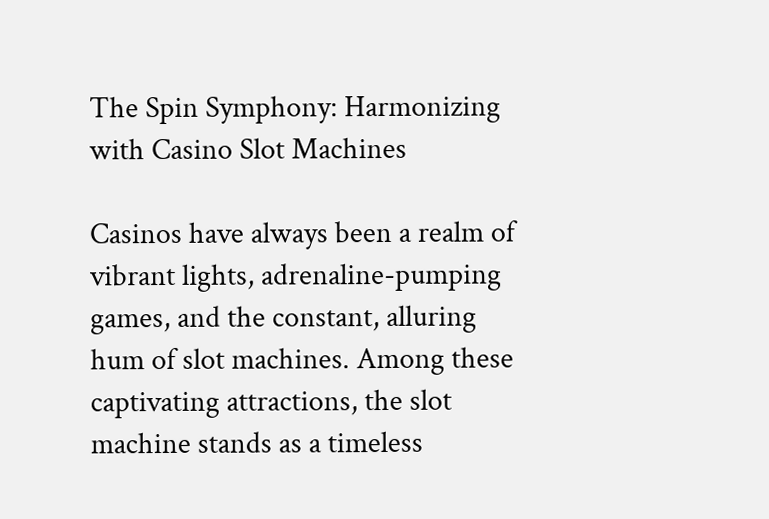The Spin Symphony: Harmonizing with Casino Slot Machines

Casinos have always been a realm of vibrant lights, adrenaline-pumping games, and the constant, alluring hum of slot machines. Among these captivating attractions, the slot machine stands as a timeless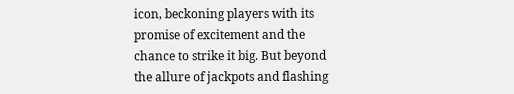icon, beckoning players with its promise of excitement and the chance to strike it big. But beyond the allure of jackpots and flashing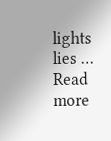lights lies … Read more